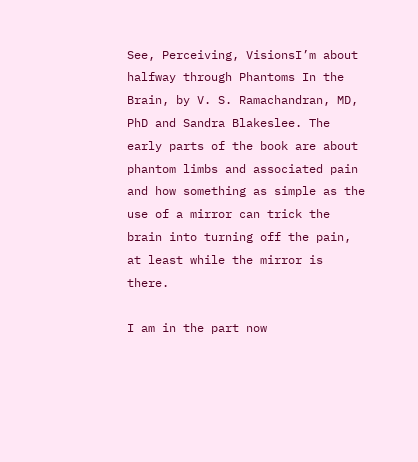See, Perceiving, VisionsI’m about halfway through Phantoms In the Brain, by V. S. Ramachandran, MD, PhD and Sandra Blakeslee. The early parts of the book are about phantom limbs and associated pain and how something as simple as the use of a mirror can trick the brain into turning off the pain, at least while the mirror is there.

I am in the part now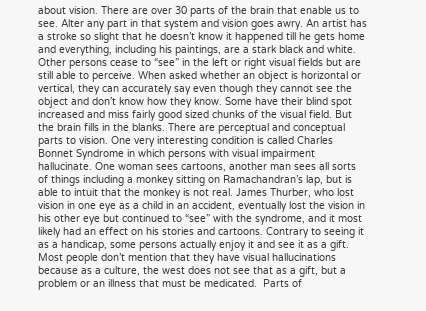about vision. There are over 30 parts of the brain that enable us to see. Alter any part in that system and vision goes awry. An artist has a stroke so slight that he doesn’t know it happened till he gets home and everything, including his paintings, are a stark black and white. Other persons cease to “see” in the left or right visual fields but are still able to perceive. When asked whether an object is horizontal or vertical, they can accurately say even though they cannot see the object and don’t know how they know. Some have their blind spot increased and miss fairly good sized chunks of the visual field. But the brain fills in the blanks. There are perceptual and conceptual parts to vision. One very interesting condition is called Charles Bonnet Syndrome in which persons with visual impairment hallucinate. One woman sees cartoons, another man sees all sorts of things including a monkey sitting on Ramachandran’s lap, but is able to intuit that the monkey is not real. James Thurber, who lost vision in one eye as a child in an accident, eventually lost the vision in his other eye but continued to “see” with the syndrome, and it most likely had an effect on his stories and cartoons. Contrary to seeing it as a handicap, some persons actually enjoy it and see it as a gift.  Most people don’t mention that they have visual hallucinations because as a culture, the west does not see that as a gift, but a problem or an illness that must be medicated.  Parts of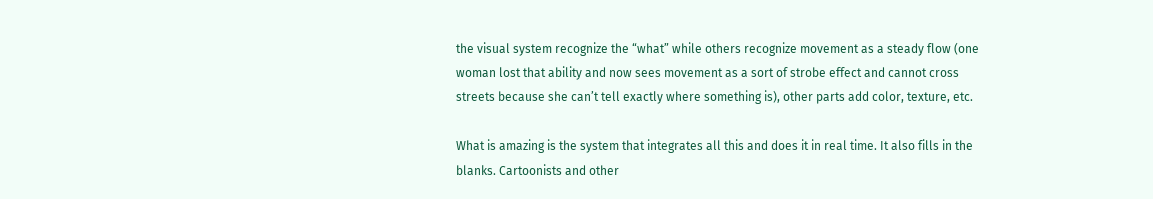the visual system recognize the “what” while others recognize movement as a steady flow (one woman lost that ability and now sees movement as a sort of strobe effect and cannot cross streets because she can’t tell exactly where something is), other parts add color, texture, etc.

What is amazing is the system that integrates all this and does it in real time. It also fills in the blanks. Cartoonists and other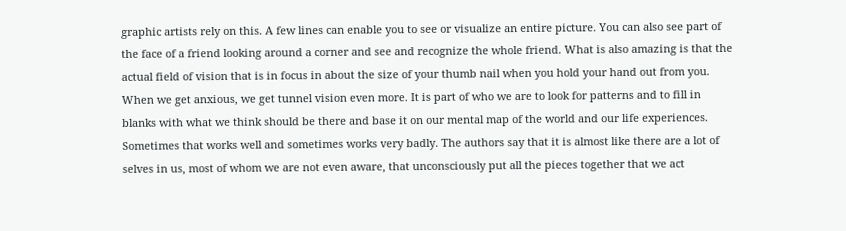graphic artists rely on this. A few lines can enable you to see or visualize an entire picture. You can also see part of the face of a friend looking around a corner and see and recognize the whole friend. What is also amazing is that the actual field of vision that is in focus in about the size of your thumb nail when you hold your hand out from you. When we get anxious, we get tunnel vision even more. It is part of who we are to look for patterns and to fill in blanks with what we think should be there and base it on our mental map of the world and our life experiences. Sometimes that works well and sometimes works very badly. The authors say that it is almost like there are a lot of selves in us, most of whom we are not even aware, that unconsciously put all the pieces together that we act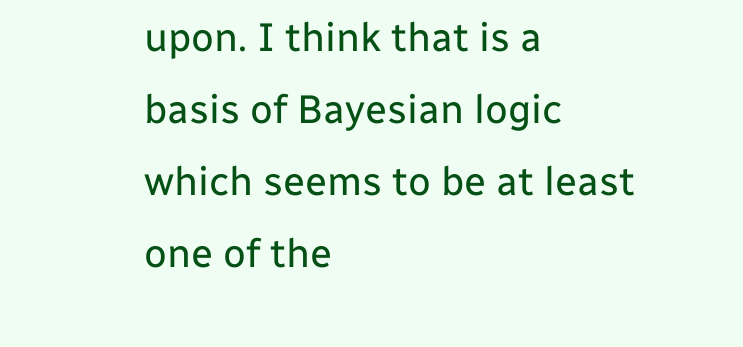upon. I think that is a basis of Bayesian logic which seems to be at least one of the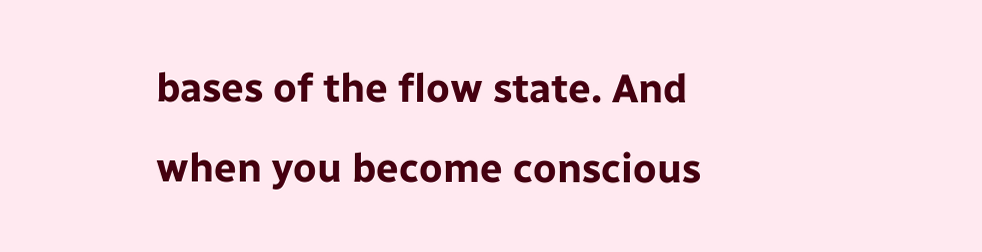bases of the flow state. And when you become conscious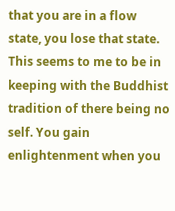that you are in a flow state, you lose that state. This seems to me to be in keeping with the Buddhist tradition of there being no self. You gain enlightenment when you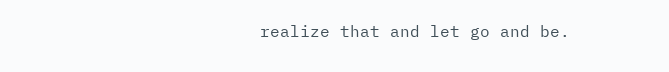realize that and let go and be.